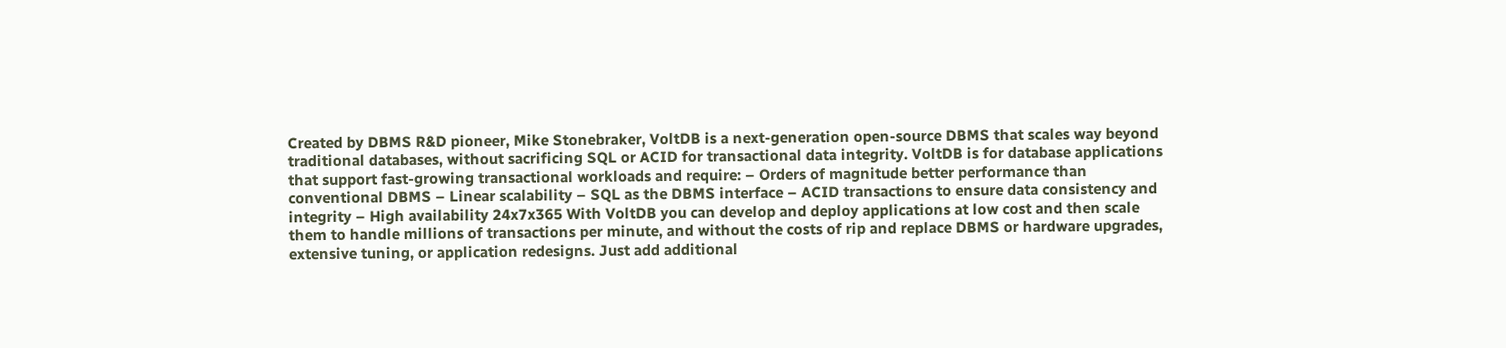Created by DBMS R&D pioneer, Mike Stonebraker, VoltDB is a next-generation open-source DBMS that scales way beyond traditional databases, without sacrificing SQL or ACID for transactional data integrity. VoltDB is for database applications that support fast-growing transactional workloads and require: – Orders of magnitude better performance than conventional DBMS – Linear scalability – SQL as the DBMS interface – ACID transactions to ensure data consistency and integrity – High availability 24x7x365 With VoltDB you can develop and deploy applications at low cost and then scale them to handle millions of transactions per minute, and without the costs of rip and replace DBMS or hardware upgrades, extensive tuning, or application redesigns. Just add additional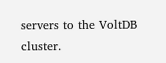servers to the VoltDB cluster.